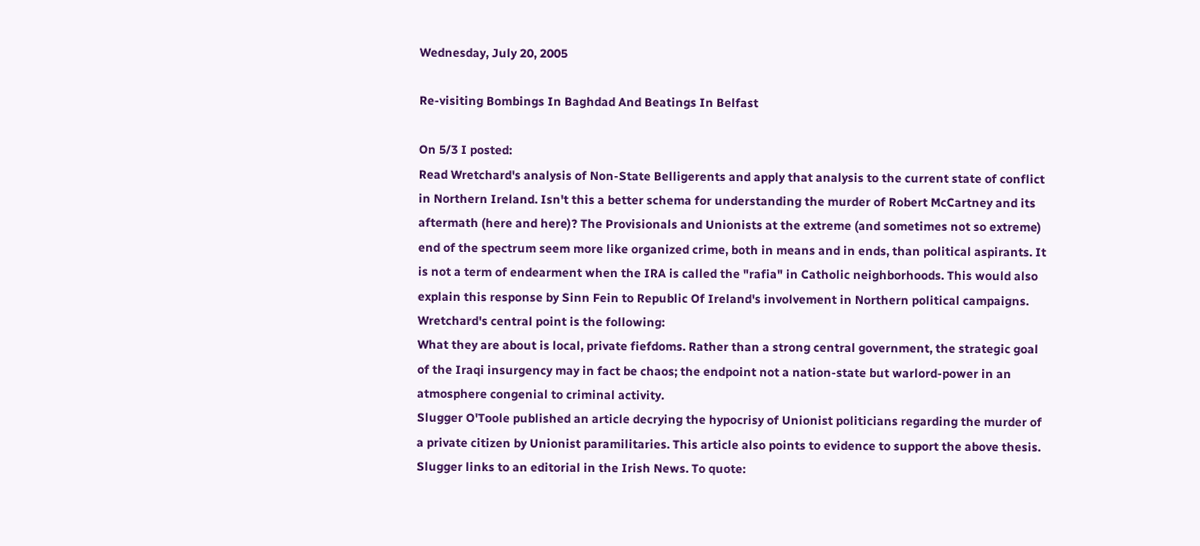Wednesday, July 20, 2005

Re-visiting Bombings In Baghdad And Beatings In Belfast

On 5/3 I posted:
Read Wretchard's analysis of Non-State Belligerents and apply that analysis to the current state of conflict in Northern Ireland. Isn't this a better schema for understanding the murder of Robert McCartney and its aftermath (here and here)? The Provisionals and Unionists at the extreme (and sometimes not so extreme) end of the spectrum seem more like organized crime, both in means and in ends, than political aspirants. It is not a term of endearment when the IRA is called the "rafia" in Catholic neighborhoods. This would also explain this response by Sinn Fein to Republic Of Ireland's involvement in Northern political campaigns.
Wretchard's central point is the following:
What they are about is local, private fiefdoms. Rather than a strong central government, the strategic goal of the Iraqi insurgency may in fact be chaos; the endpoint not a nation-state but warlord-power in an atmosphere congenial to criminal activity.
Slugger O'Toole published an article decrying the hypocrisy of Unionist politicians regarding the murder of a private citizen by Unionist paramilitaries. This article also points to evidence to support the above thesis. Slugger links to an editorial in the Irish News. To quote: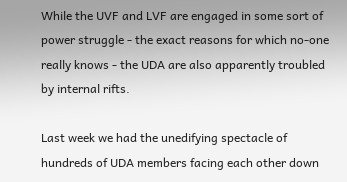While the UVF and LVF are engaged in some sort of power struggle - the exact reasons for which no-one really knows - the UDA are also apparently troubled by internal rifts.

Last week we had the unedifying spectacle of hundreds of UDA members facing each other down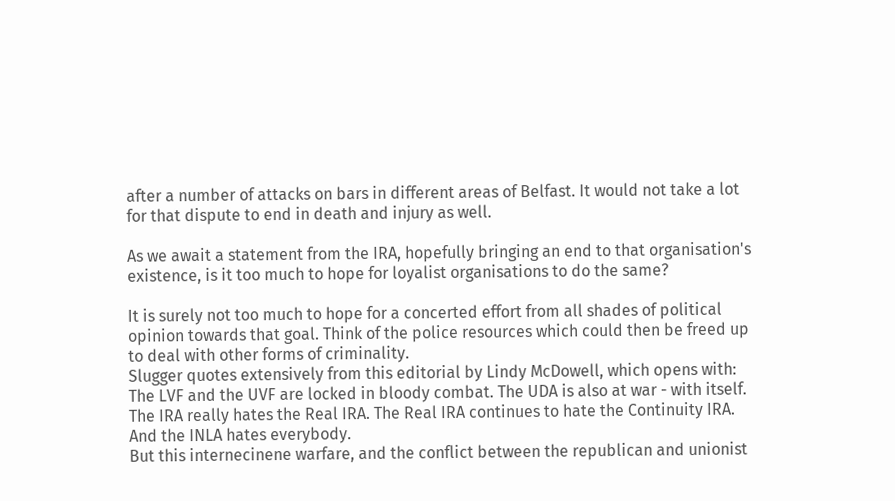after a number of attacks on bars in different areas of Belfast. It would not take a lot for that dispute to end in death and injury as well.

As we await a statement from the IRA, hopefully bringing an end to that organisation's existence, is it too much to hope for loyalist organisations to do the same?

It is surely not too much to hope for a concerted effort from all shades of political opinion towards that goal. Think of the police resources which could then be freed up to deal with other forms of criminality.
Slugger quotes extensively from this editorial by Lindy McDowell, which opens with:
The LVF and the UVF are locked in bloody combat. The UDA is also at war - with itself. The IRA really hates the Real IRA. The Real IRA continues to hate the Continuity IRA. And the INLA hates everybody.
But this internecinene warfare, and the conflict between the republican and unionist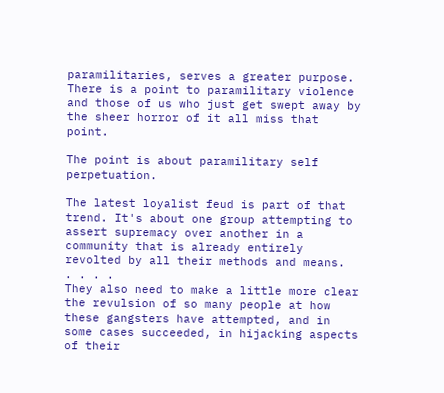paramilitaries, serves a greater purpose.
There is a point to paramilitary violence and those of us who just get swept away by the sheer horror of it all miss that point.

The point is about paramilitary self perpetuation.

The latest loyalist feud is part of that trend. It's about one group attempting to assert supremacy over another in a community that is already entirely revolted by all their methods and means.
. . . .
They also need to make a little more clear the revulsion of so many people at how these gangsters have attempted, and in some cases succeeded, in hijacking aspects of their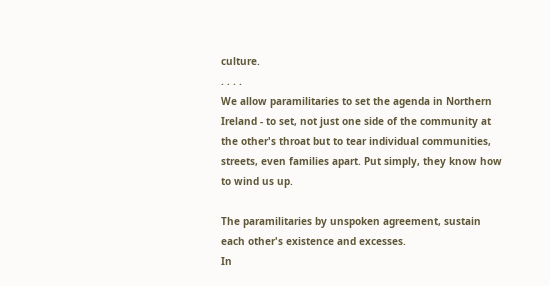culture.
. . . .
We allow paramilitaries to set the agenda in Northern Ireland - to set, not just one side of the community at the other's throat but to tear individual communities, streets, even families apart. Put simply, they know how to wind us up.

The paramilitaries by unspoken agreement, sustain each other's existence and excesses.
In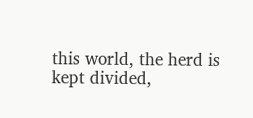this world, the herd is kept divided,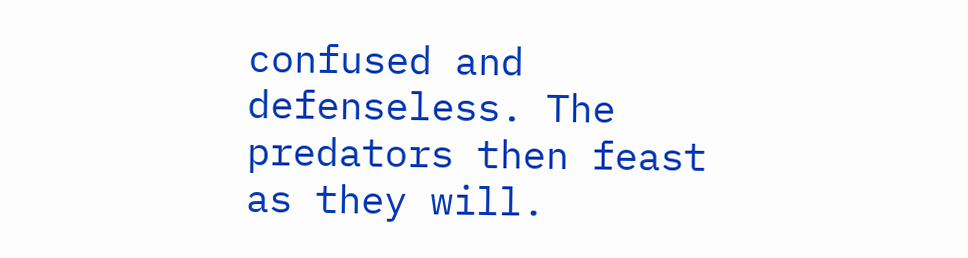confused and defenseless. The predators then feast as they will.